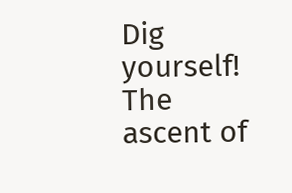Dig yourself! The ascent of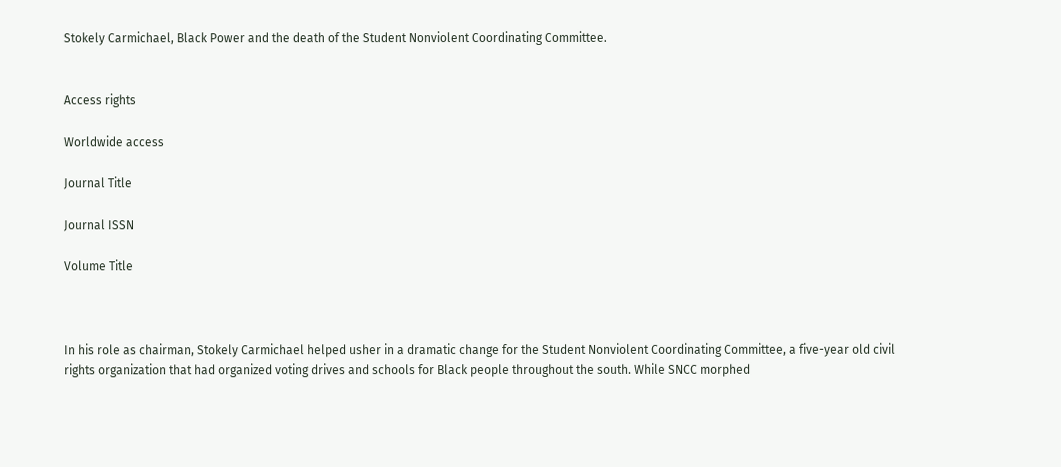Stokely Carmichael, Black Power and the death of the Student Nonviolent Coordinating Committee.


Access rights

Worldwide access

Journal Title

Journal ISSN

Volume Title



In his role as chairman, Stokely Carmichael helped usher in a dramatic change for the Student Nonviolent Coordinating Committee, a five-year old civil rights organization that had organized voting drives and schools for Black people throughout the south. While SNCC morphed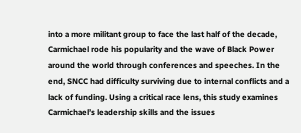into a more militant group to face the last half of the decade, Carmichael rode his popularity and the wave of Black Power around the world through conferences and speeches. In the end, SNCC had difficulty surviving due to internal conflicts and a lack of funding. Using a critical race lens, this study examines Carmichael’s leadership skills and the issues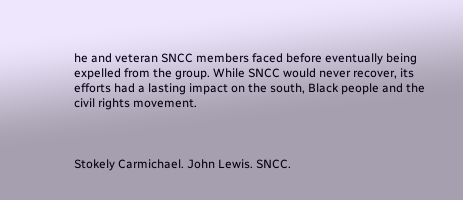he and veteran SNCC members faced before eventually being expelled from the group. While SNCC would never recover, its efforts had a lasting impact on the south, Black people and the civil rights movement.



Stokely Carmichael. John Lewis. SNCC.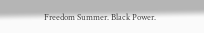Freedom Summer. Black Power.